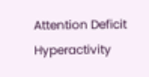Attention Deficit Hyperactivity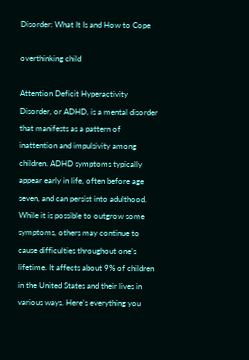Disorder: What It Is and How to Cope

overthinking child

Attention Deficit Hyperactivity Disorder, or ADHD, is a mental disorder that manifests as a pattern of inattention and impulsivity among children. ADHD symptoms typically appear early in life, often before age seven, and can persist into adulthood. While it is possible to outgrow some symptoms, others may continue to cause difficulties throughout one’s lifetime. It affects about 9% of children in the United States and their lives in various ways. Here’s everything you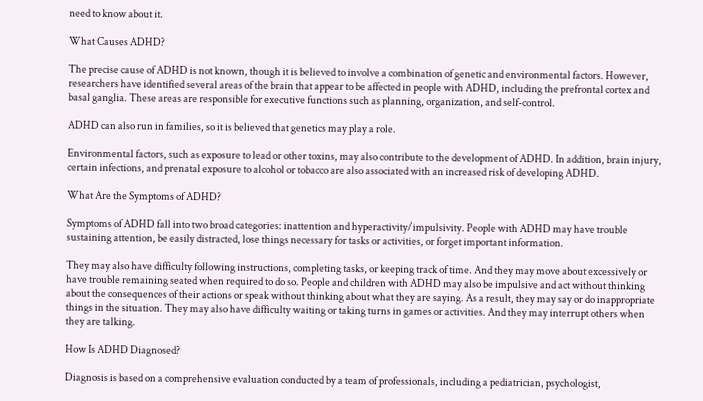need to know about it.

What Causes ADHD?

The precise cause of ADHD is not known, though it is believed to involve a combination of genetic and environmental factors. However, researchers have identified several areas of the brain that appear to be affected in people with ADHD, including the prefrontal cortex and basal ganglia. These areas are responsible for executive functions such as planning, organization, and self-control.

ADHD can also run in families, so it is believed that genetics may play a role.

Environmental factors, such as exposure to lead or other toxins, may also contribute to the development of ADHD. In addition, brain injury, certain infections, and prenatal exposure to alcohol or tobacco are also associated with an increased risk of developing ADHD.

What Are the Symptoms of ADHD?

Symptoms of ADHD fall into two broad categories: inattention and hyperactivity/impulsivity. People with ADHD may have trouble sustaining attention, be easily distracted, lose things necessary for tasks or activities, or forget important information.

They may also have difficulty following instructions, completing tasks, or keeping track of time. And they may move about excessively or have trouble remaining seated when required to do so. People and children with ADHD may also be impulsive and act without thinking about the consequences of their actions or speak without thinking about what they are saying. As a result, they may say or do inappropriate things in the situation. They may also have difficulty waiting or taking turns in games or activities. And they may interrupt others when they are talking.

How Is ADHD Diagnosed?

Diagnosis is based on a comprehensive evaluation conducted by a team of professionals, including a pediatrician, psychologist,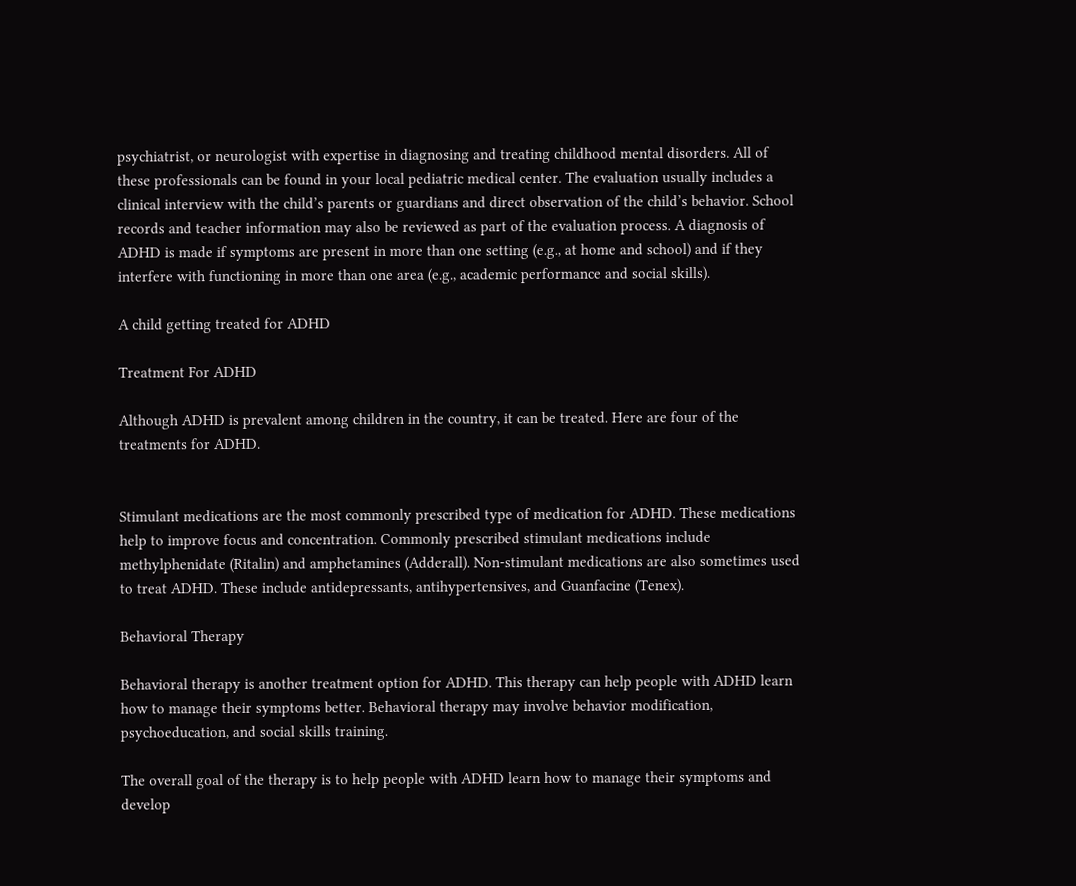psychiatrist, or neurologist with expertise in diagnosing and treating childhood mental disorders. All of these professionals can be found in your local pediatric medical center. The evaluation usually includes a clinical interview with the child’s parents or guardians and direct observation of the child’s behavior. School records and teacher information may also be reviewed as part of the evaluation process. A diagnosis of ADHD is made if symptoms are present in more than one setting (e.g., at home and school) and if they interfere with functioning in more than one area (e.g., academic performance and social skills).

A child getting treated for ADHD

Treatment For ADHD

Although ADHD is prevalent among children in the country, it can be treated. Here are four of the treatments for ADHD.


Stimulant medications are the most commonly prescribed type of medication for ADHD. These medications help to improve focus and concentration. Commonly prescribed stimulant medications include methylphenidate (Ritalin) and amphetamines (Adderall). Non-stimulant medications are also sometimes used to treat ADHD. These include antidepressants, antihypertensives, and Guanfacine (Tenex).

Behavioral Therapy

Behavioral therapy is another treatment option for ADHD. This therapy can help people with ADHD learn how to manage their symptoms better. Behavioral therapy may involve behavior modification, psychoeducation, and social skills training.

The overall goal of the therapy is to help people with ADHD learn how to manage their symptoms and develop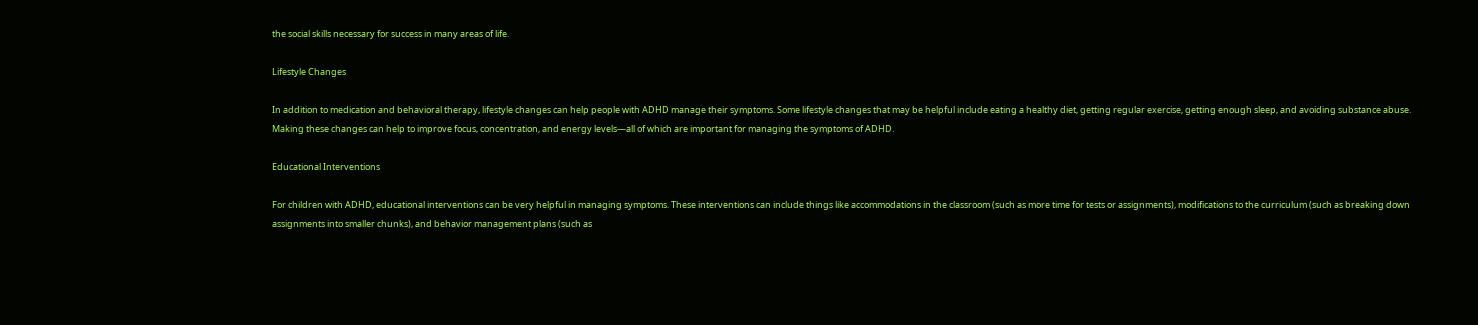the social skills necessary for success in many areas of life.

Lifestyle Changes

In addition to medication and behavioral therapy, lifestyle changes can help people with ADHD manage their symptoms. Some lifestyle changes that may be helpful include eating a healthy diet, getting regular exercise, getting enough sleep, and avoiding substance abuse. Making these changes can help to improve focus, concentration, and energy levels—all of which are important for managing the symptoms of ADHD.

Educational Interventions

For children with ADHD, educational interventions can be very helpful in managing symptoms. These interventions can include things like accommodations in the classroom (such as more time for tests or assignments), modifications to the curriculum (such as breaking down assignments into smaller chunks), and behavior management plans (such as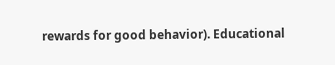rewards for good behavior). Educational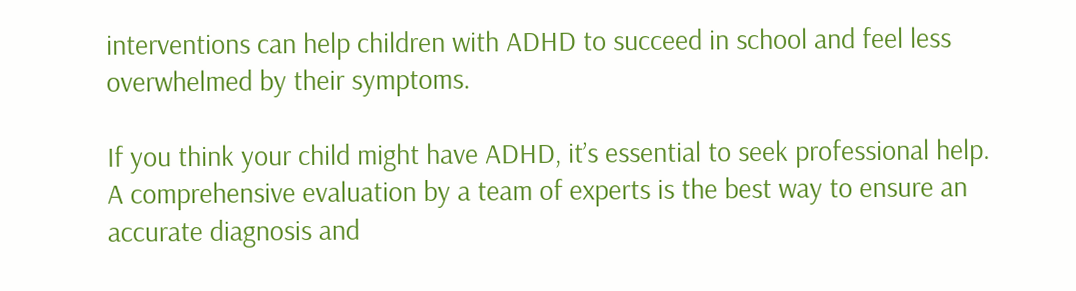interventions can help children with ADHD to succeed in school and feel less overwhelmed by their symptoms.

If you think your child might have ADHD, it’s essential to seek professional help. A comprehensive evaluation by a team of experts is the best way to ensure an accurate diagnosis and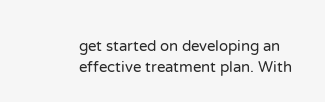get started on developing an effective treatment plan. With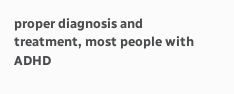proper diagnosis and treatment, most people with ADHD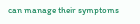can manage their symptoms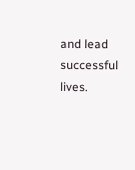and lead successful lives.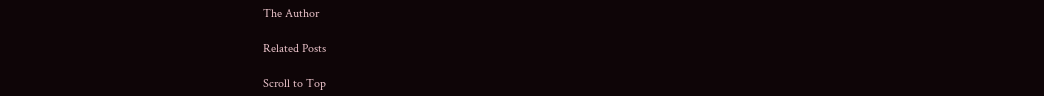The Author

Related Posts

Scroll to Top